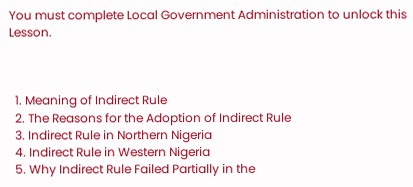You must complete Local Government Administration to unlock this Lesson.



  1. Meaning of Indirect Rule
  2. The Reasons for the Adoption of Indirect Rule
  3. Indirect Rule in Northern Nigeria
  4. Indirect Rule in Western Nigeria
  5. Why Indirect Rule Failed Partially in the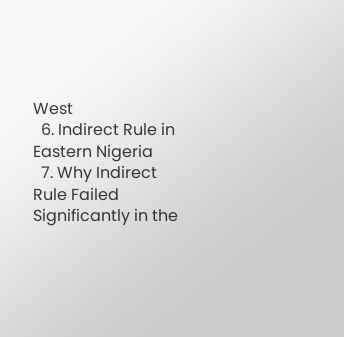West
  6. Indirect Rule in Eastern Nigeria
  7. Why Indirect Rule Failed Significantly in the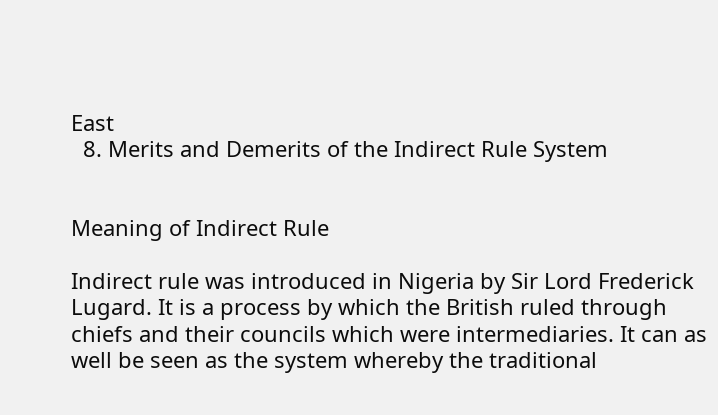East
  8. Merits and Demerits of the Indirect Rule System


Meaning of Indirect Rule

Indirect rule was introduced in Nigeria by Sir Lord Frederick Lugard. It is a process by which the British ruled through chiefs and their councils which were intermediaries. It can as well be seen as the system whereby the traditional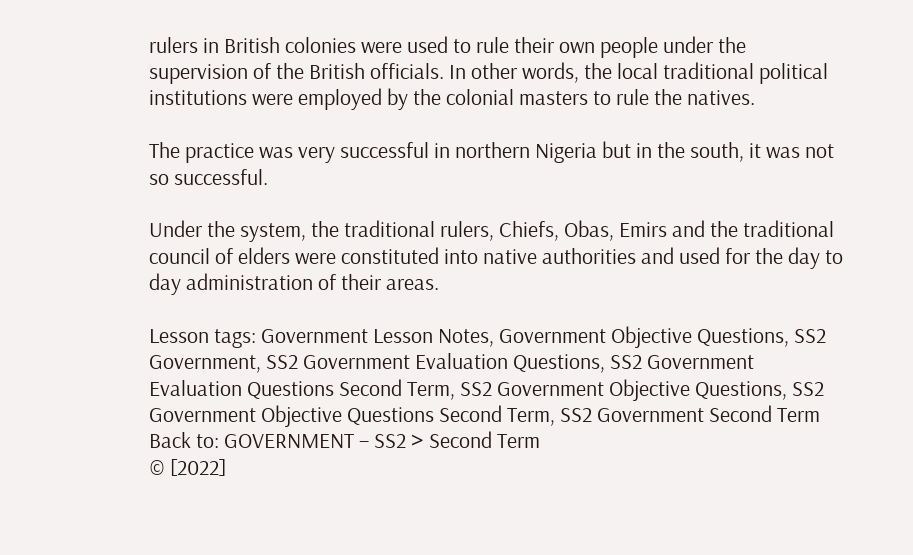rulers in British colonies were used to rule their own people under the supervision of the British officials. In other words, the local traditional political institutions were employed by the colonial masters to rule the natives.

The practice was very successful in northern Nigeria but in the south, it was not so successful.

Under the system, the traditional rulers, Chiefs, Obas, Emirs and the traditional council of elders were constituted into native authorities and used for the day to day administration of their areas.

Lesson tags: Government Lesson Notes, Government Objective Questions, SS2 Government, SS2 Government Evaluation Questions, SS2 Government Evaluation Questions Second Term, SS2 Government Objective Questions, SS2 Government Objective Questions Second Term, SS2 Government Second Term
Back to: GOVERNMENT – SS2 > Second Term
© [2022]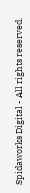Spidaworks Digital - All rights reserved.